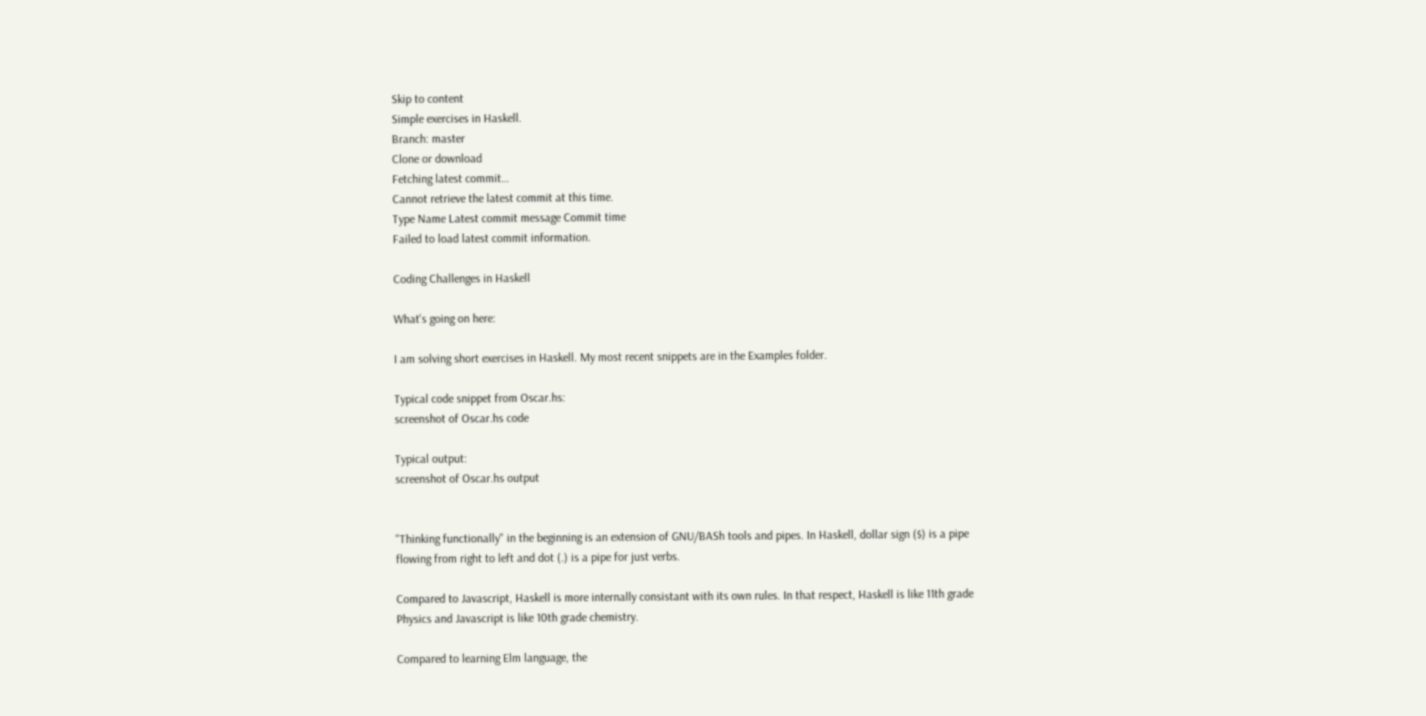Skip to content
Simple exercises in Haskell.
Branch: master
Clone or download
Fetching latest commit…
Cannot retrieve the latest commit at this time.
Type Name Latest commit message Commit time
Failed to load latest commit information.

Coding Challenges in Haskell

What's going on here:

I am solving short exercises in Haskell. My most recent snippets are in the Examples folder.

Typical code snippet from Oscar.hs:
screenshot of Oscar.hs code

Typical output:
screenshot of Oscar.hs output


"Thinking functionally" in the beginning is an extension of GNU/BASh tools and pipes. In Haskell, dollar sign ($) is a pipe flowing from right to left and dot (.) is a pipe for just verbs.

Compared to Javascript, Haskell is more internally consistant with its own rules. In that respect, Haskell is like 11th grade Physics and Javascript is like 10th grade chemistry.

Compared to learning Elm language, the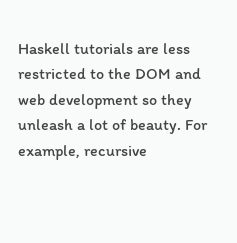Haskell tutorials are less restricted to the DOM and web development so they unleash a lot of beauty. For example, recursive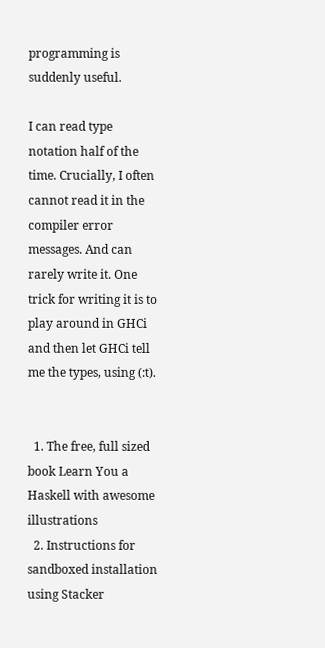programming is suddenly useful.

I can read type notation half of the time. Crucially, I often cannot read it in the compiler error messages. And can rarely write it. One trick for writing it is to play around in GHCi and then let GHCi tell me the types, using (:t).


  1. The free, full sized book Learn You a Haskell with awesome illustrations
  2. Instructions for sandboxed installation using Stacker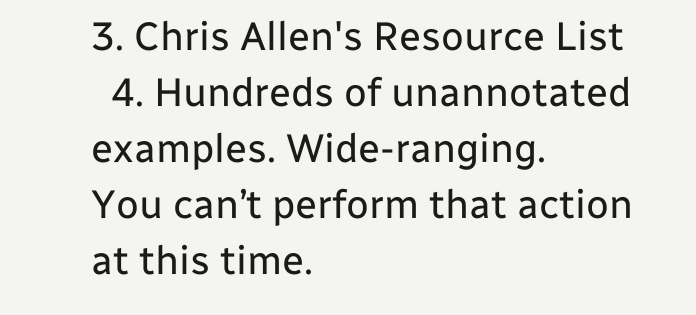3. Chris Allen's Resource List
  4. Hundreds of unannotated examples. Wide-ranging.
You can’t perform that action at this time.